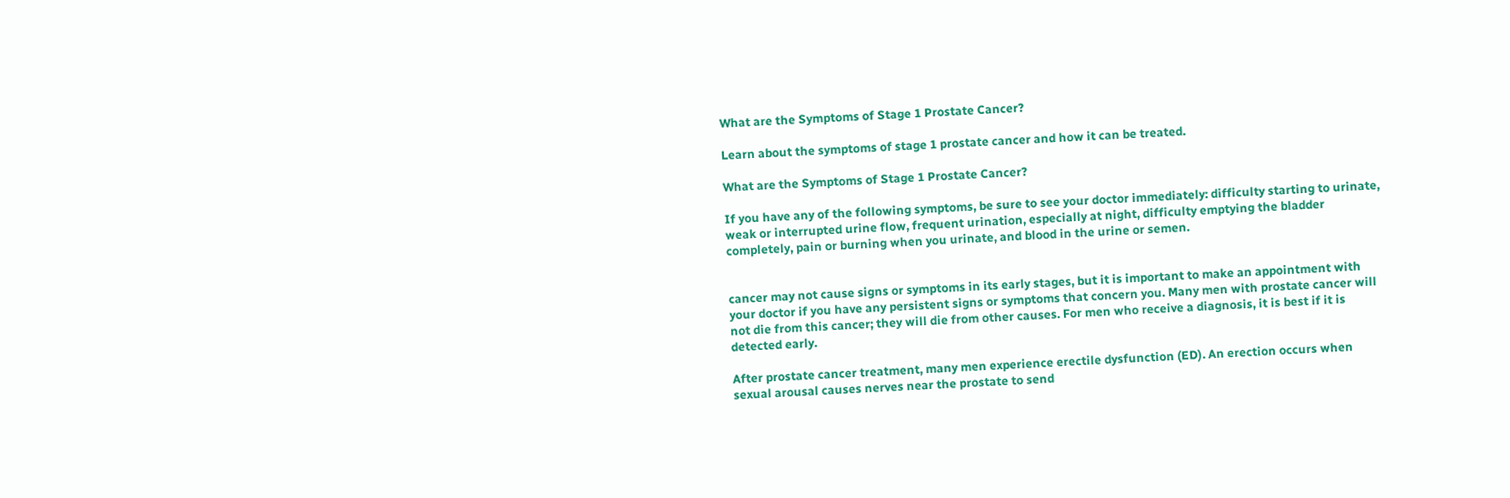What are the Symptoms of Stage 1 Prostate Cancer?

Learn about the symptoms of stage 1 prostate cancer and how it can be treated.

What are the Symptoms of Stage 1 Prostate Cancer?

If you have any of the following symptoms, be sure to see your doctor immediately: difficulty starting to urinate, weak or interrupted urine flow, frequent urination, especially at night, difficulty emptying the bladder completely, pain or burning when you urinate, and blood in the urine or semen.


cancer may not cause signs or symptoms in its early stages, but it is important to make an appointment with your doctor if you have any persistent signs or symptoms that concern you. Many men with prostate cancer will not die from this cancer; they will die from other causes. For men who receive a diagnosis, it is best if it is detected early.

After prostate cancer treatment, many men experience erectile dysfunction (ED). An erection occurs when sexual arousal causes nerves near the prostate to send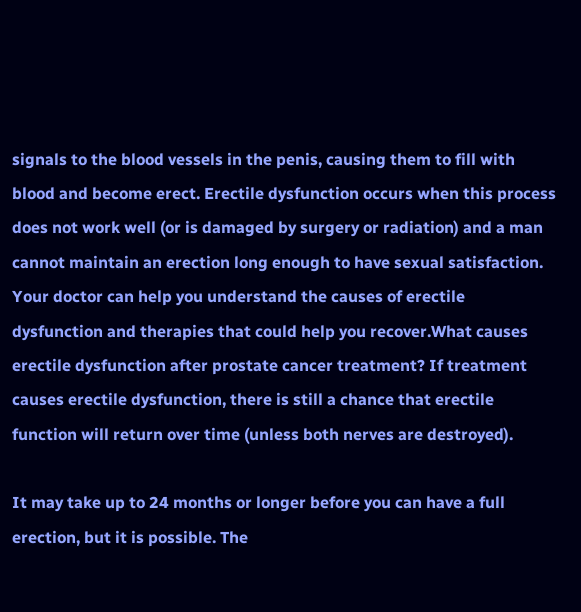signals to the blood vessels in the penis, causing them to fill with blood and become erect. Erectile dysfunction occurs when this process does not work well (or is damaged by surgery or radiation) and a man cannot maintain an erection long enough to have sexual satisfaction. Your doctor can help you understand the causes of erectile dysfunction and therapies that could help you recover.What causes erectile dysfunction after prostate cancer treatment? If treatment causes erectile dysfunction, there is still a chance that erectile function will return over time (unless both nerves are destroyed).

It may take up to 24 months or longer before you can have a full erection, but it is possible. The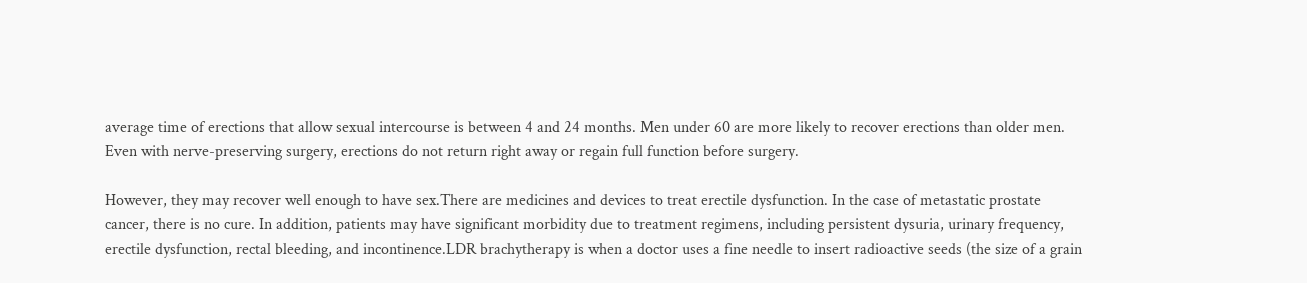average time of erections that allow sexual intercourse is between 4 and 24 months. Men under 60 are more likely to recover erections than older men. Even with nerve-preserving surgery, erections do not return right away or regain full function before surgery.

However, they may recover well enough to have sex.There are medicines and devices to treat erectile dysfunction. In the case of metastatic prostate cancer, there is no cure. In addition, patients may have significant morbidity due to treatment regimens, including persistent dysuria, urinary frequency, erectile dysfunction, rectal bleeding, and incontinence.LDR brachytherapy is when a doctor uses a fine needle to insert radioactive seeds (the size of a grain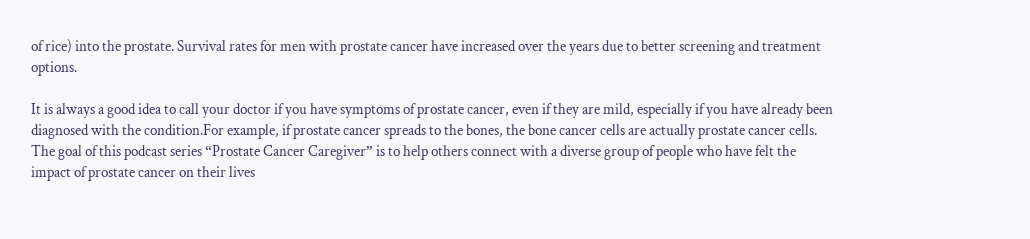of rice) into the prostate. Survival rates for men with prostate cancer have increased over the years due to better screening and treatment options.

It is always a good idea to call your doctor if you have symptoms of prostate cancer, even if they are mild, especially if you have already been diagnosed with the condition.For example, if prostate cancer spreads to the bones, the bone cancer cells are actually prostate cancer cells. The goal of this podcast series “Prostate Cancer Caregiver” is to help others connect with a diverse group of people who have felt the impact of prostate cancer on their lives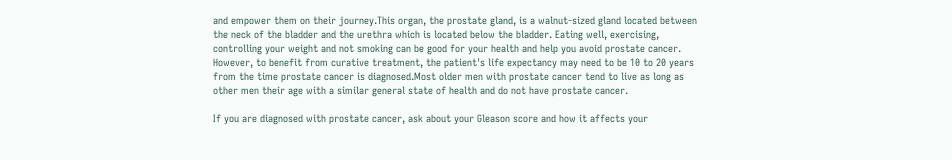and empower them on their journey.This organ, the prostate gland, is a walnut-sized gland located between the neck of the bladder and the urethra which is located below the bladder. Eating well, exercising, controlling your weight and not smoking can be good for your health and help you avoid prostate cancer. However, to benefit from curative treatment, the patient's life expectancy may need to be 10 to 20 years from the time prostate cancer is diagnosed.Most older men with prostate cancer tend to live as long as other men their age with a similar general state of health and do not have prostate cancer.

If you are diagnosed with prostate cancer, ask about your Gleason score and how it affects your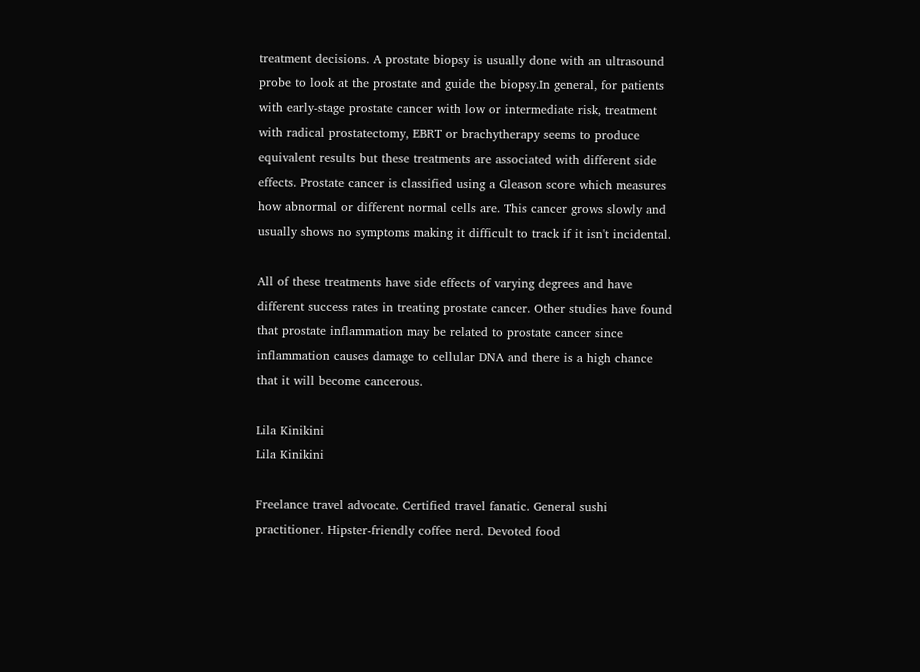treatment decisions. A prostate biopsy is usually done with an ultrasound probe to look at the prostate and guide the biopsy.In general, for patients with early-stage prostate cancer with low or intermediate risk, treatment with radical prostatectomy, EBRT or brachytherapy seems to produce equivalent results but these treatments are associated with different side effects. Prostate cancer is classified using a Gleason score which measures how abnormal or different normal cells are. This cancer grows slowly and usually shows no symptoms making it difficult to track if it isn't incidental.

All of these treatments have side effects of varying degrees and have different success rates in treating prostate cancer. Other studies have found that prostate inflammation may be related to prostate cancer since inflammation causes damage to cellular DNA and there is a high chance that it will become cancerous.

Lila Kinikini
Lila Kinikini

Freelance travel advocate. Certified travel fanatic. General sushi practitioner. Hipster-friendly coffee nerd. Devoted food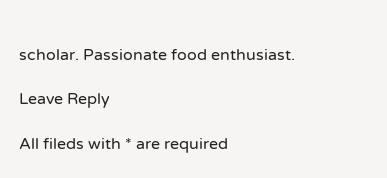scholar. Passionate food enthusiast.

Leave Reply

All fileds with * are required